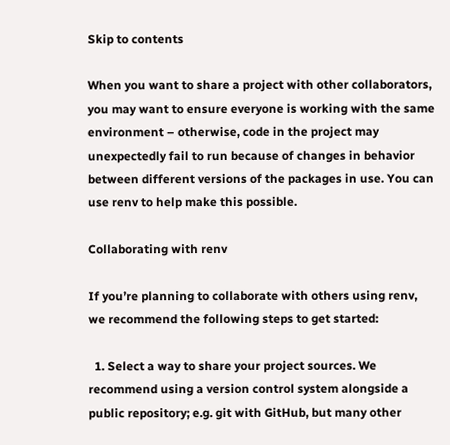Skip to contents

When you want to share a project with other collaborators, you may want to ensure everyone is working with the same environment – otherwise, code in the project may unexpectedly fail to run because of changes in behavior between different versions of the packages in use. You can use renv to help make this possible.

Collaborating with renv

If you’re planning to collaborate with others using renv, we recommend the following steps to get started:

  1. Select a way to share your project sources. We recommend using a version control system alongside a public repository; e.g. git with GitHub, but many other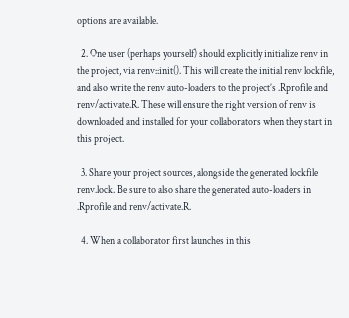options are available.

  2. One user (perhaps yourself) should explicitly initialize renv in the project, via renv::init(). This will create the initial renv lockfile, and also write the renv auto-loaders to the project’s .Rprofile and renv/activate.R. These will ensure the right version of renv is downloaded and installed for your collaborators when they start in this project.

  3. Share your project sources, alongside the generated lockfile renv.lock. Be sure to also share the generated auto-loaders in .Rprofile and renv/activate.R.

  4. When a collaborator first launches in this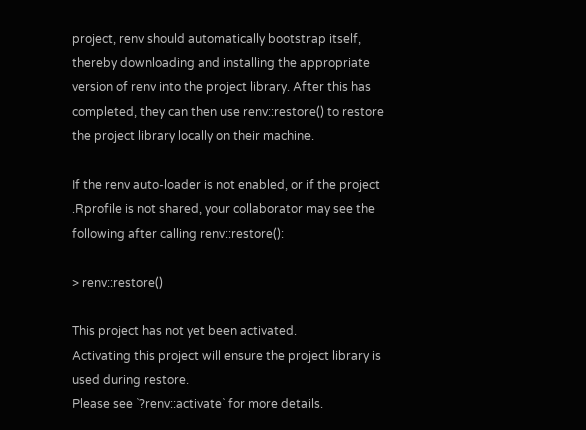project, renv should automatically bootstrap itself, thereby downloading and installing the appropriate version of renv into the project library. After this has completed, they can then use renv::restore() to restore the project library locally on their machine.

If the renv auto-loader is not enabled, or if the project .Rprofile is not shared, your collaborator may see the following after calling renv::restore():

> renv::restore()

This project has not yet been activated.
Activating this project will ensure the project library is used during restore.
Please see `?renv::activate` for more details.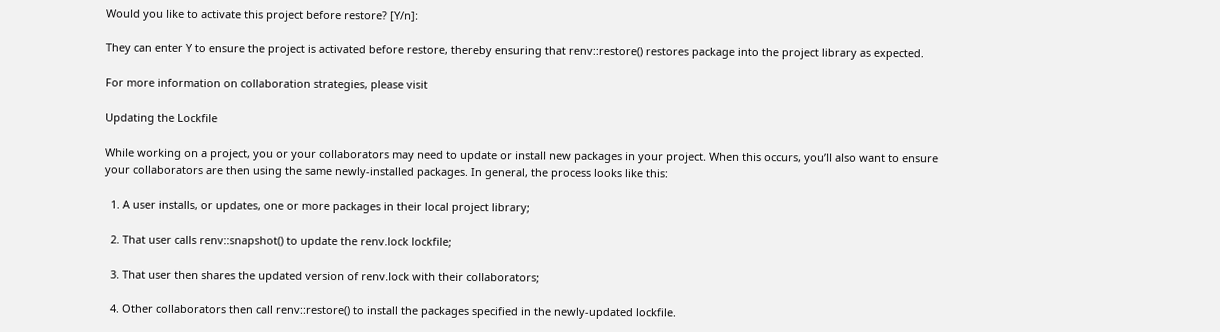Would you like to activate this project before restore? [Y/n]:

They can enter Y to ensure the project is activated before restore, thereby ensuring that renv::restore() restores package into the project library as expected.

For more information on collaboration strategies, please visit

Updating the Lockfile

While working on a project, you or your collaborators may need to update or install new packages in your project. When this occurs, you’ll also want to ensure your collaborators are then using the same newly-installed packages. In general, the process looks like this:

  1. A user installs, or updates, one or more packages in their local project library;

  2. That user calls renv::snapshot() to update the renv.lock lockfile;

  3. That user then shares the updated version of renv.lock with their collaborators;

  4. Other collaborators then call renv::restore() to install the packages specified in the newly-updated lockfile.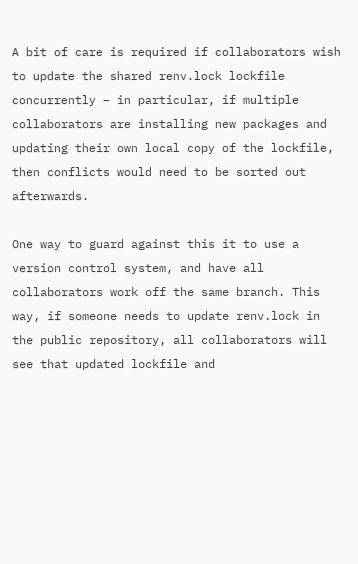A bit of care is required if collaborators wish to update the shared renv.lock lockfile concurrently – in particular, if multiple collaborators are installing new packages and updating their own local copy of the lockfile, then conflicts would need to be sorted out afterwards.

One way to guard against this it to use a version control system, and have all collaborators work off the same branch. This way, if someone needs to update renv.lock in the public repository, all collaborators will see that updated lockfile and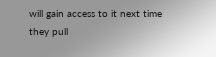will gain access to it next time they pull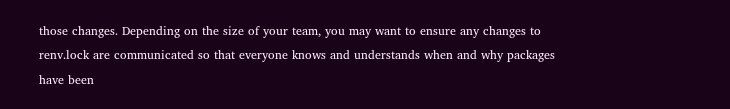those changes. Depending on the size of your team, you may want to ensure any changes to renv.lock are communicated so that everyone knows and understands when and why packages have been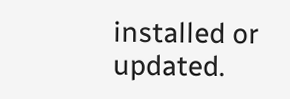installed or updated.